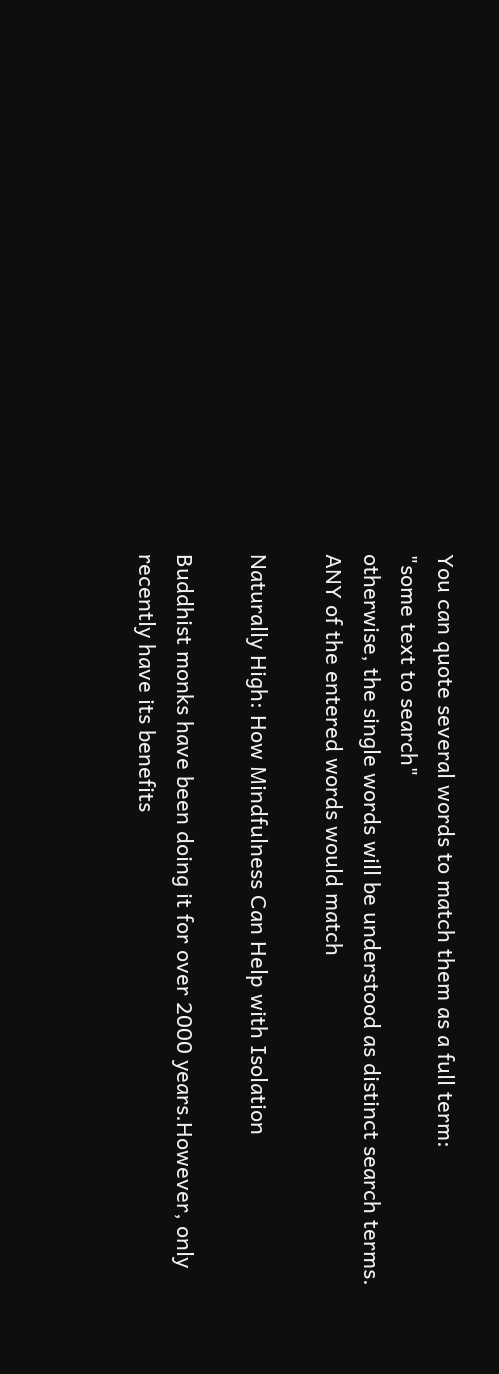You can quote several words to match them as a full term:
"some text to search"
otherwise, the single words will be understood as distinct search terms.
ANY of the entered words would match

Naturally High: How Mindfulness Can Help with Isolation

Buddhist monks have been doing it for over 2000 years.However, only recently have its benefits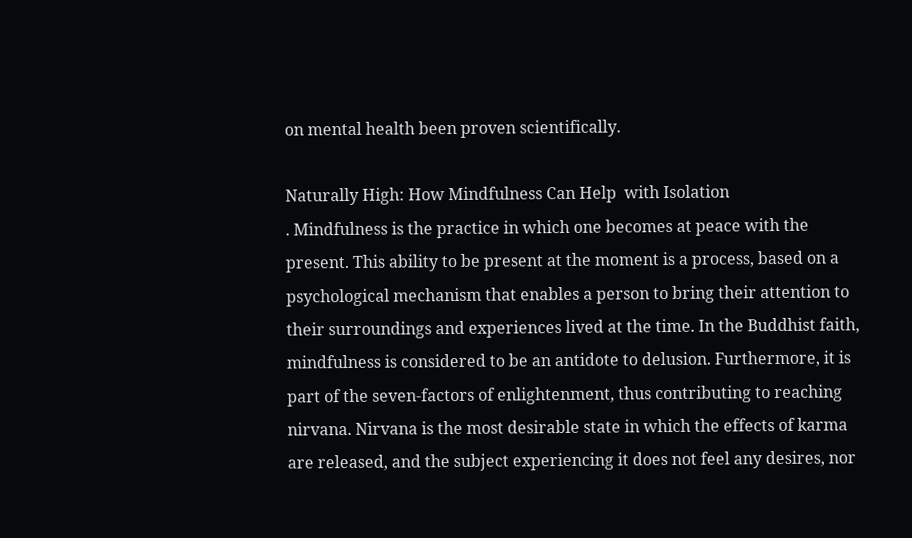on mental health been proven scientifically.

Naturally High: How Mindfulness Can Help  with Isolation
. Mindfulness is the practice in which one becomes at peace with the present. This ability to be present at the moment is a process, based on a psychological mechanism that enables a person to bring their attention to their surroundings and experiences lived at the time. In the Buddhist faith, mindfulness is considered to be an antidote to delusion. Furthermore, it is part of the seven-factors of enlightenment, thus contributing to reaching nirvana. Nirvana is the most desirable state in which the effects of karma are released, and the subject experiencing it does not feel any desires, nor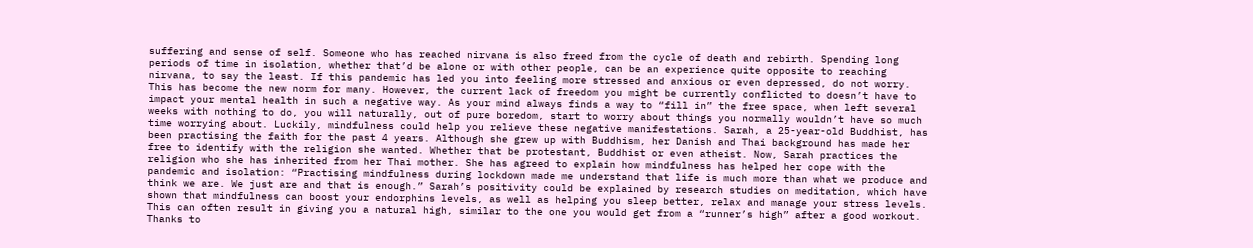suffering and sense of self. Someone who has reached nirvana is also freed from the cycle of death and rebirth. Spending long periods of time in isolation, whether that’d be alone or with other people, can be an experience quite opposite to reaching nirvana, to say the least. If this pandemic has led you into feeling more stressed and anxious or even depressed, do not worry. This has become the new norm for many. However, the current lack of freedom you might be currently conflicted to doesn’t have to impact your mental health in such a negative way. As your mind always finds a way to “fill in” the free space, when left several weeks with nothing to do, you will naturally, out of pure boredom, start to worry about things you normally wouldn’t have so much time worrying about. Luckily, mindfulness could help you relieve these negative manifestations. Sarah, a 25-year-old Buddhist, has been practising the faith for the past 4 years. Although she grew up with Buddhism, her Danish and Thai background has made her free to identify with the religion she wanted. Whether that be protestant, Buddhist or even atheist. Now, Sarah practices the religion who she has inherited from her Thai mother. She has agreed to explain how mindfulness has helped her cope with the pandemic and isolation: “Practising mindfulness during lockdown made me understand that life is much more than what we produce and think we are. We just are and that is enough.” Sarah’s positivity could be explained by research studies on meditation, which have shown that mindfulness can boost your endorphins levels, as well as helping you sleep better, relax and manage your stress levels. This can often result in giving you a natural high, similar to the one you would get from a “runner’s high” after a good workout. Thanks to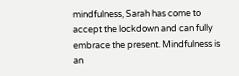mindfulness, Sarah has come to accept the lockdown and can fully embrace the present. Mindfulness is an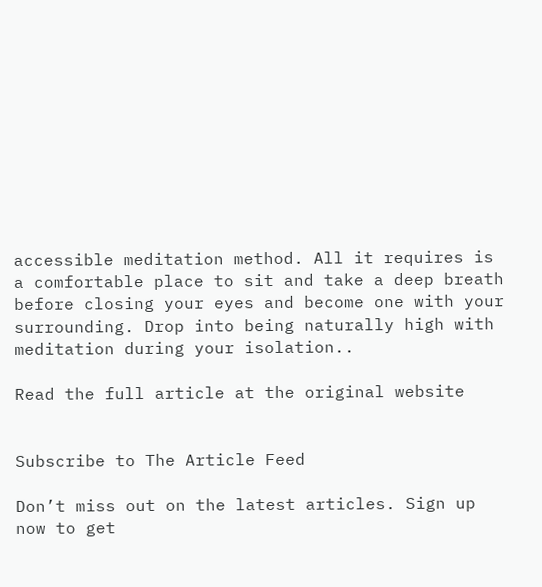accessible meditation method. All it requires is a comfortable place to sit and take a deep breath before closing your eyes and become one with your surrounding. Drop into being naturally high with meditation during your isolation..

Read the full article at the original website


Subscribe to The Article Feed

Don’t miss out on the latest articles. Sign up now to get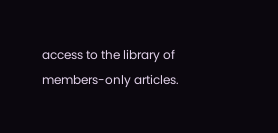access to the library of members-only articles.